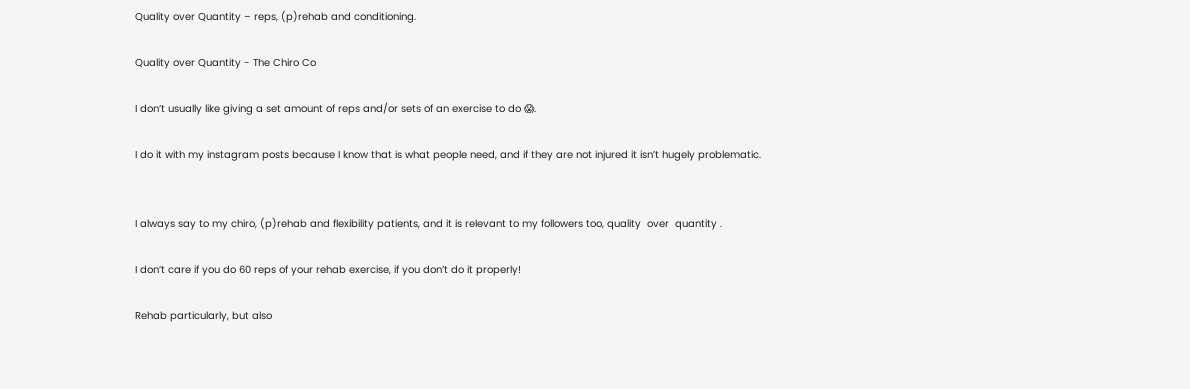Quality over Quantity – reps, (p)rehab and conditioning.

Quality over Quantity - The Chiro Co

I don’t usually like giving a set amount of reps and/or sets of an exercise to do 😱.

I do it with my instagram posts because I know that is what people need, and if they are not injured it isn’t hugely problematic.


I always say to my chiro, (p)rehab and flexibility patients, and it is relevant to my followers too, quality  over  quantity .

I don’t care if you do 60 reps of your rehab exercise, if you don’t do it properly!

Rehab particularly, but also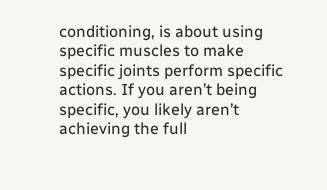conditioning, is about using specific muscles to make specific joints perform specific actions. If you aren’t being specific, you likely aren’t achieving the full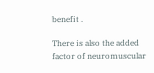benefit .

There is also the added factor of neuromuscular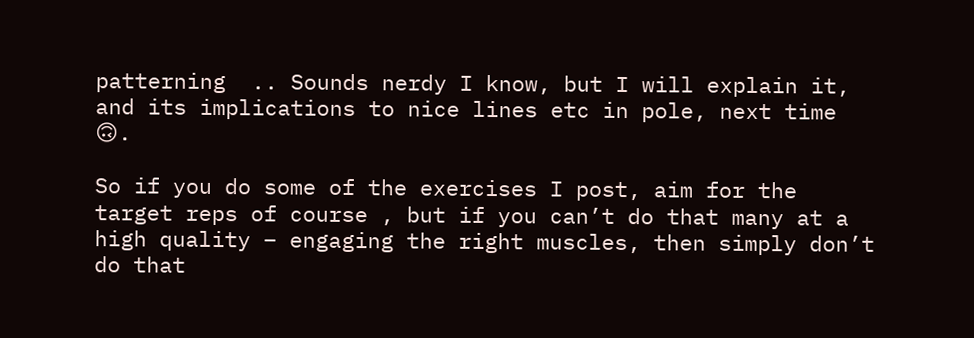patterning  .. Sounds nerdy I know, but I will explain it, and its implications to nice lines etc in pole, next time 🙃.

So if you do some of the exercises I post, aim for the target reps of course , but if you can’t do that many at a high quality – engaging the right muscles, then simply don’t do that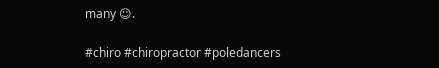many ☺.

#chiro #chiropractor #poledancers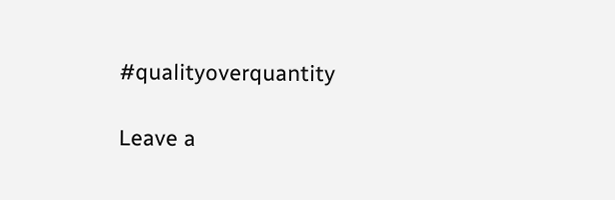#qualityoverquantity

Leave a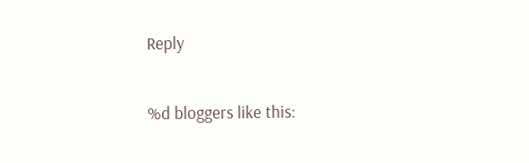Reply

%d bloggers like this: